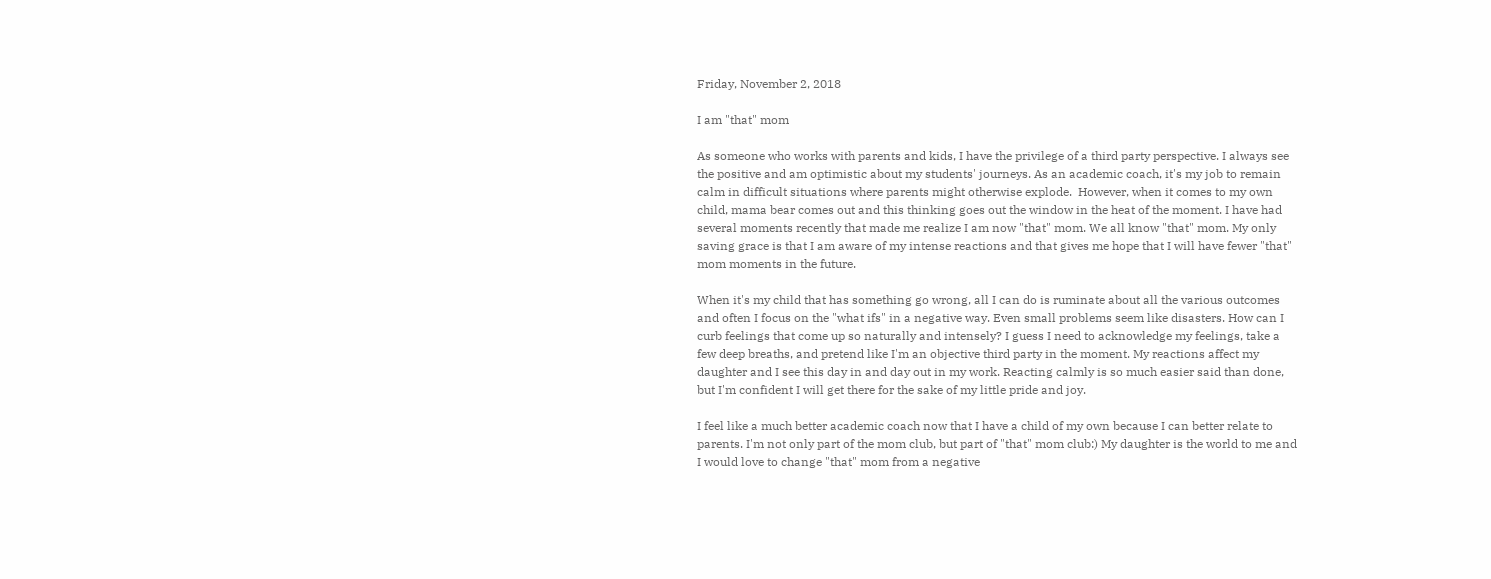Friday, November 2, 2018

I am "that" mom

As someone who works with parents and kids, I have the privilege of a third party perspective. I always see the positive and am optimistic about my students' journeys. As an academic coach, it's my job to remain calm in difficult situations where parents might otherwise explode.  However, when it comes to my own child, mama bear comes out and this thinking goes out the window in the heat of the moment. I have had several moments recently that made me realize I am now "that" mom. We all know "that" mom. My only saving grace is that I am aware of my intense reactions and that gives me hope that I will have fewer "that" mom moments in the future.

When it's my child that has something go wrong, all I can do is ruminate about all the various outcomes and often I focus on the "what ifs" in a negative way. Even small problems seem like disasters. How can I curb feelings that come up so naturally and intensely? I guess I need to acknowledge my feelings, take a few deep breaths, and pretend like I'm an objective third party in the moment. My reactions affect my daughter and I see this day in and day out in my work. Reacting calmly is so much easier said than done, but I'm confident I will get there for the sake of my little pride and joy.

I feel like a much better academic coach now that I have a child of my own because I can better relate to parents. I'm not only part of the mom club, but part of "that" mom club:) My daughter is the world to me and I would love to change "that" mom from a negative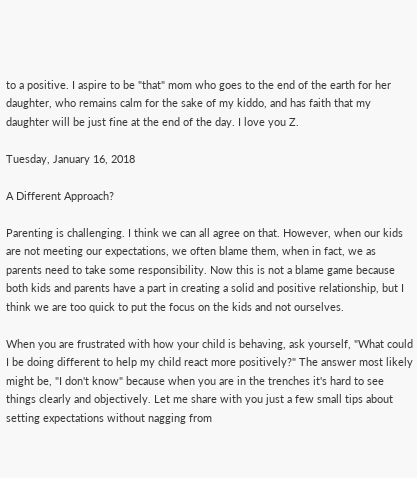to a positive. I aspire to be "that" mom who goes to the end of the earth for her daughter, who remains calm for the sake of my kiddo, and has faith that my daughter will be just fine at the end of the day. I love you Z.

Tuesday, January 16, 2018

A Different Approach?

Parenting is challenging. I think we can all agree on that. However, when our kids are not meeting our expectations, we often blame them, when in fact, we as parents need to take some responsibility. Now this is not a blame game because both kids and parents have a part in creating a solid and positive relationship, but I think we are too quick to put the focus on the kids and not ourselves.

When you are frustrated with how your child is behaving, ask yourself, "What could I be doing different to help my child react more positively?" The answer most likely might be, "I don't know" because when you are in the trenches it's hard to see things clearly and objectively. Let me share with you just a few small tips about setting expectations without nagging from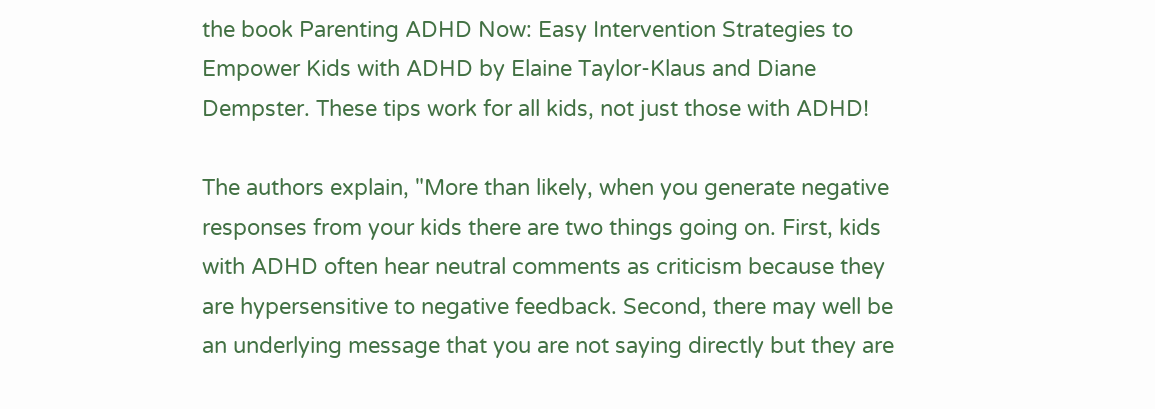the book Parenting ADHD Now: Easy Intervention Strategies to Empower Kids with ADHD by Elaine Taylor-Klaus and Diane Dempster. These tips work for all kids, not just those with ADHD!

The authors explain, "More than likely, when you generate negative responses from your kids there are two things going on. First, kids with ADHD often hear neutral comments as criticism because they are hypersensitive to negative feedback. Second, there may well be an underlying message that you are not saying directly but they are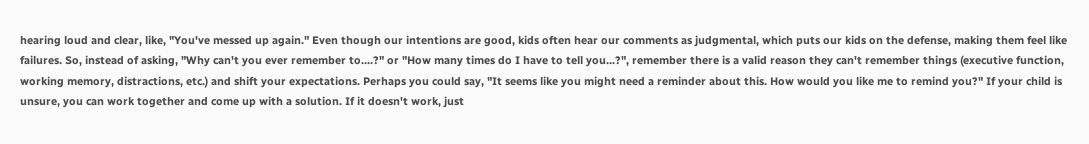hearing loud and clear, like, "You've messed up again." Even though our intentions are good, kids often hear our comments as judgmental, which puts our kids on the defense, making them feel like failures. So, instead of asking, "Why can't you ever remember to....?" or "How many times do I have to tell you...?", remember there is a valid reason they can't remember things (executive function, working memory, distractions, etc.) and shift your expectations. Perhaps you could say, "It seems like you might need a reminder about this. How would you like me to remind you?" If your child is unsure, you can work together and come up with a solution. If it doesn't work, just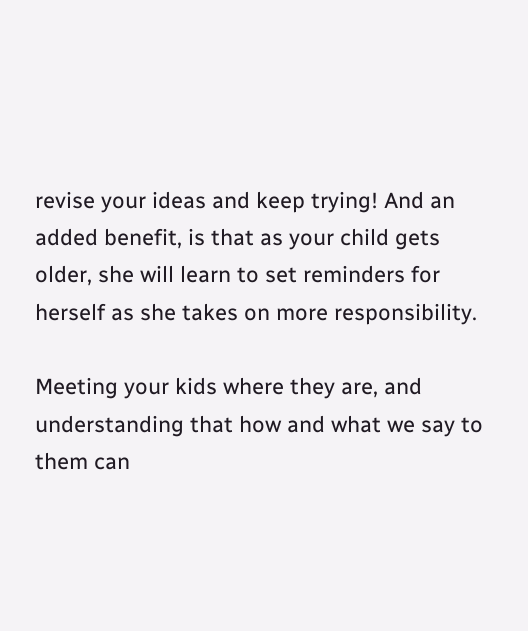revise your ideas and keep trying! And an added benefit, is that as your child gets older, she will learn to set reminders for herself as she takes on more responsibility.

Meeting your kids where they are, and understanding that how and what we say to them can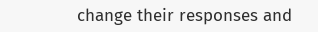change their responses and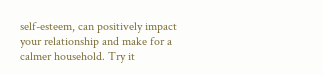self-esteem, can positively impact your relationship and make for a calmer household. Try it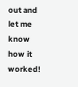out and let me know how it worked!